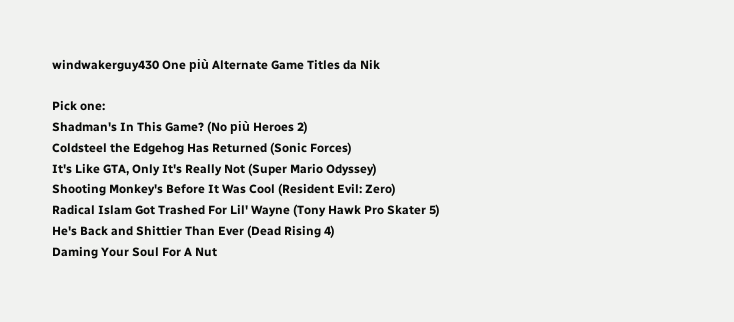windwakerguy430 One più Alternate Game Titles da Nik

Pick one:
Shadman's In This Game? (No più Heroes 2)
Coldsteel the Edgehog Has Returned (Sonic Forces)
It's Like GTA, Only It's Really Not (Super Mario Odyssey)
Shooting Monkey's Before It Was Cool (Resident Evil: Zero)
Radical Islam Got Trashed For Lil' Wayne (Tony Hawk Pro Skater 5)
He's Back and Shittier Than Ever (Dead Rising 4)
Daming Your Soul For A Nut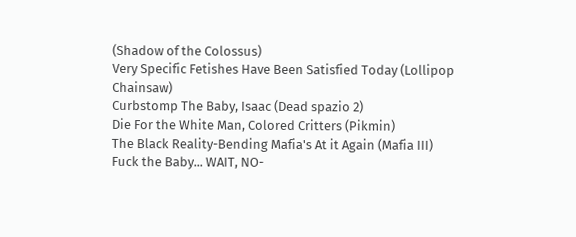(Shadow of the Colossus)
Very Specific Fetishes Have Been Satisfied Today (Lollipop Chainsaw)
Curbstomp The Baby, Isaac (Dead spazio 2)
Die For the White Man, Colored Critters (Pikmin)
The Black Reality-Bending Mafia's At it Again (Mafia III)
Fuck the Baby... WAIT, NO-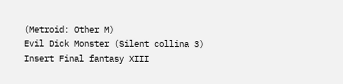(Metroid: Other M)
Evil Dick Monster (Silent collina 3)
Insert Final fantasy XIII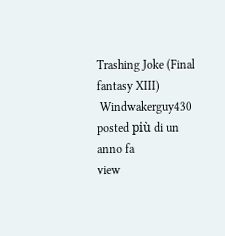Trashing Joke (Final fantasy XIII)
 Windwakerguy430 posted più di un anno fa
view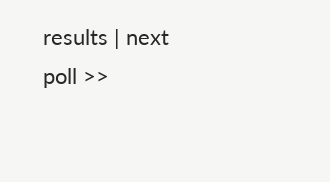results | next poll >>